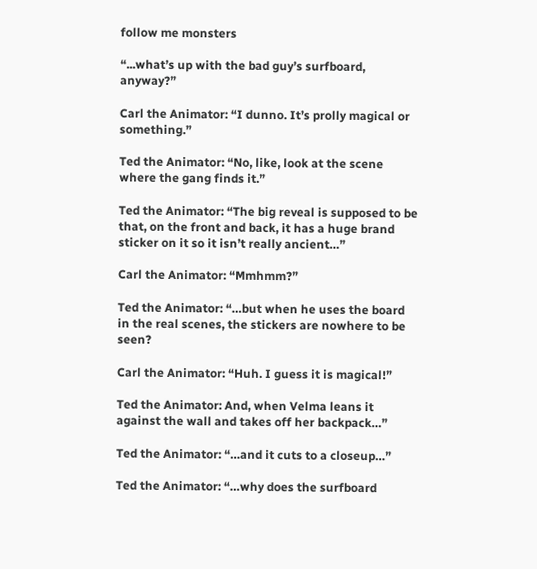follow me monsters

“...what’s up with the bad guy’s surfboard, anyway?”

Carl the Animator: “I dunno. It’s prolly magical or something.”

Ted the Animator: “No, like, look at the scene where the gang finds it.”

Ted the Animator: “The big reveal is supposed to be that, on the front and back, it has a huge brand sticker on it so it isn’t really ancient…”

Carl the Animator: “Mmhmm?”

Ted the Animator: “…but when he uses the board in the real scenes, the stickers are nowhere to be seen?

Carl the Animator: “Huh. I guess it is magical!”

Ted the Animator: And, when Velma leans it against the wall and takes off her backpack…”

Ted the Animator: “…and it cuts to a closeup…”

Ted the Animator: “…why does the surfboard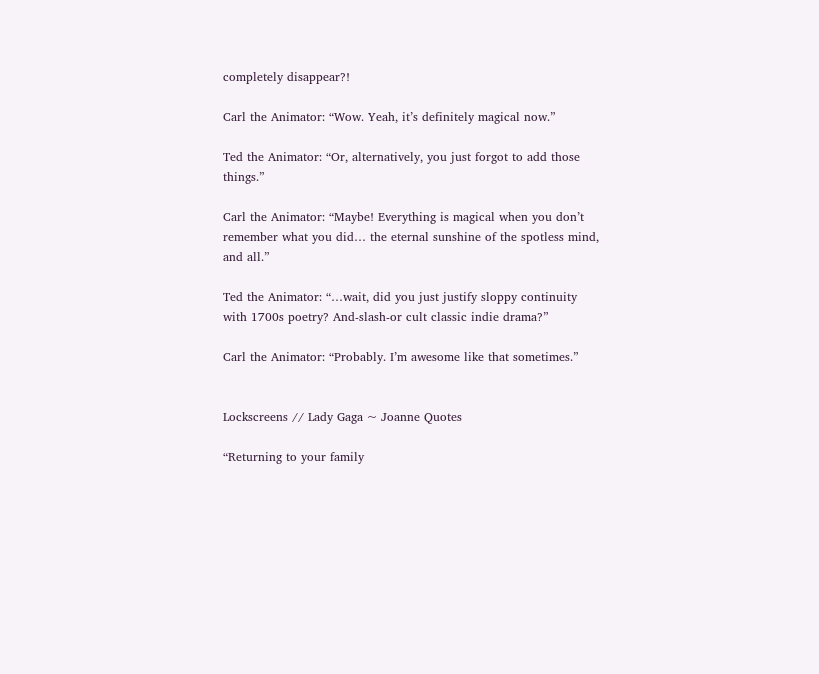completely disappear?!

Carl the Animator: “Wow. Yeah, it’s definitely magical now.”

Ted the Animator: “Or, alternatively, you just forgot to add those things.”

Carl the Animator: “Maybe! Everything is magical when you don’t remember what you did… the eternal sunshine of the spotless mind, and all.”

Ted the Animator: “…wait, did you just justify sloppy continuity with 1700s poetry? And-slash-or cult classic indie drama?”

Carl the Animator: “Probably. I’m awesome like that sometimes.”


Lockscreens // Lady Gaga ~ Joanne Quotes

“Returning to your family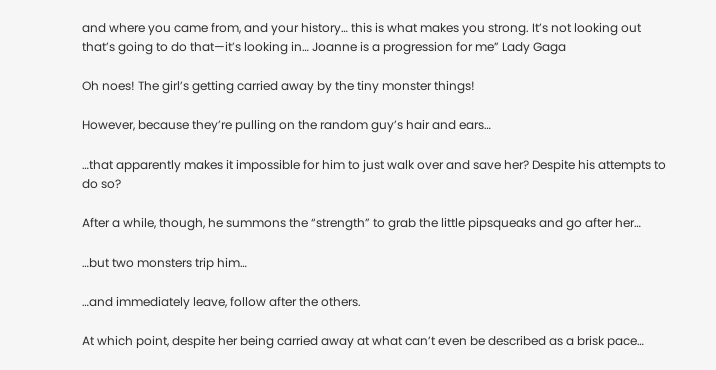and where you came from, and your history… this is what makes you strong. It’s not looking out that’s going to do that—it’s looking in… Joanne is a progression for me” Lady Gaga

Oh noes! The girl’s getting carried away by the tiny monster things!

However, because they’re pulling on the random guy’s hair and ears…

…that apparently makes it impossible for him to just walk over and save her? Despite his attempts to do so?

After a while, though, he summons the “strength” to grab the little pipsqueaks and go after her…

…but two monsters trip him…

…and immediately leave, follow after the others.

At which point, despite her being carried away at what can’t even be described as a brisk pace…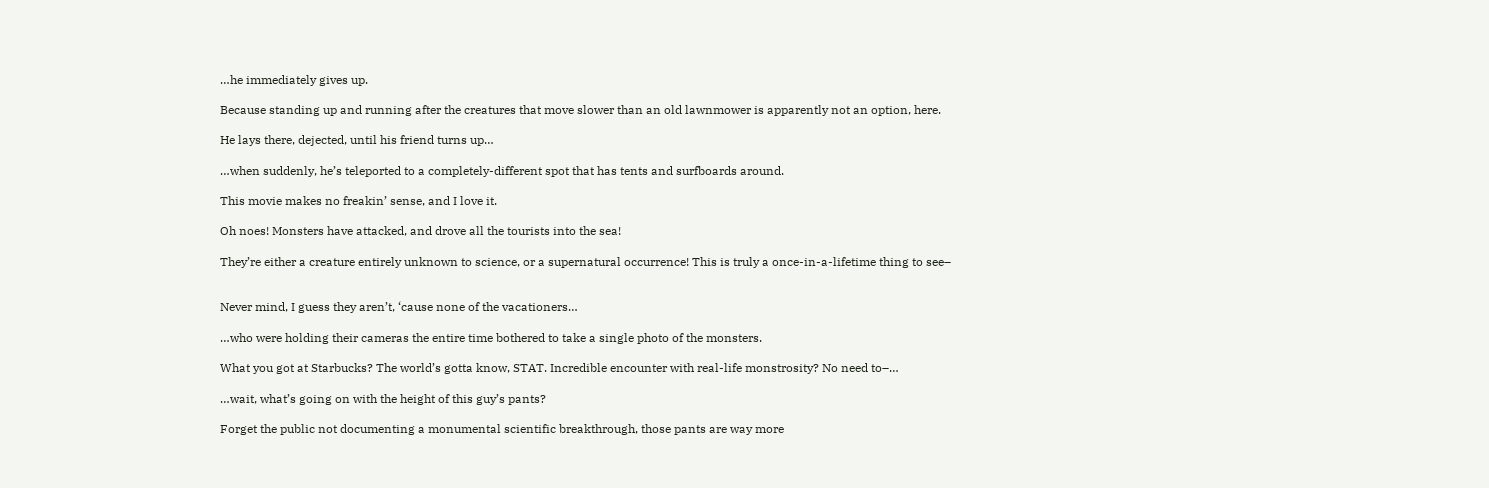…he immediately gives up.

Because standing up and running after the creatures that move slower than an old lawnmower is apparently not an option, here.

He lays there, dejected, until his friend turns up…

…when suddenly, he’s teleported to a completely-different spot that has tents and surfboards around.

This movie makes no freakin’ sense, and I love it.

Oh noes! Monsters have attacked, and drove all the tourists into the sea!

They’re either a creature entirely unknown to science, or a supernatural occurrence! This is truly a once-in-a-lifetime thing to see–


Never mind, I guess they aren’t, ‘cause none of the vacationers…

…who were holding their cameras the entire time bothered to take a single photo of the monsters.

What you got at Starbucks? The world’s gotta know, STAT. Incredible encounter with real-life monstrosity? No need to–…

…wait, what’s going on with the height of this guy’s pants?

Forget the public not documenting a monumental scientific breakthrough, those pants are way more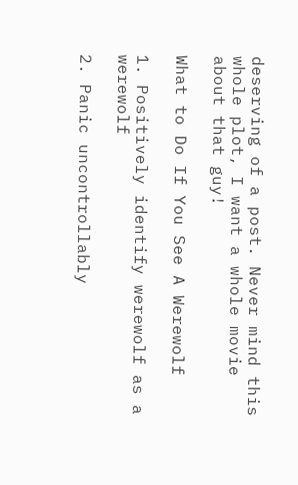deserving of a post. Never mind this whole plot, I want a whole movie about that guy!

What to Do If You See A Werewolf

1. Positively identify werewolf as a werewolf

2. Panic uncontrollably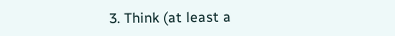3. Think (at least a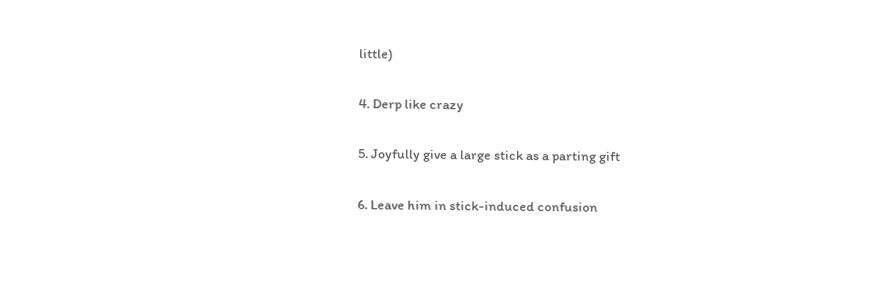little)

4. Derp like crazy

5. Joyfully give a large stick as a parting gift

6. Leave him in stick-induced confusion